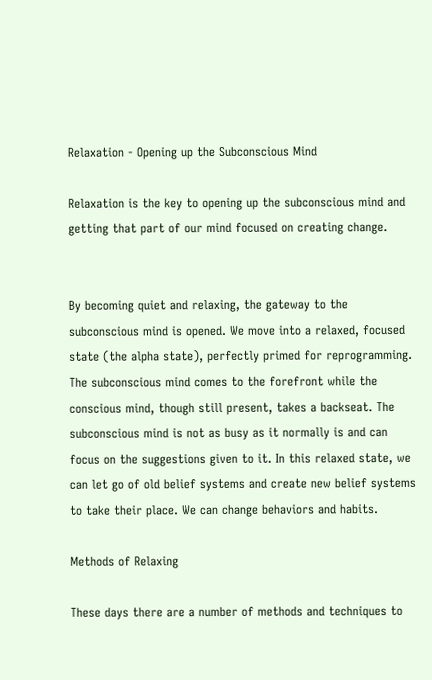Relaxation - Opening up the Subconscious Mind

Relaxation is the key to opening up the subconscious mind and getting that part of our mind focused on creating change.


By becoming quiet and relaxing, the gateway to the subconscious mind is opened. We move into a relaxed, focused state (the alpha state), perfectly primed for reprogramming. The subconscious mind comes to the forefront while the conscious mind, though still present, takes a backseat. The subconscious mind is not as busy as it normally is and can focus on the suggestions given to it. In this relaxed state, we can let go of old belief systems and create new belief systems to take their place. We can change behaviors and habits.

Methods of Relaxing

These days there are a number of methods and techniques to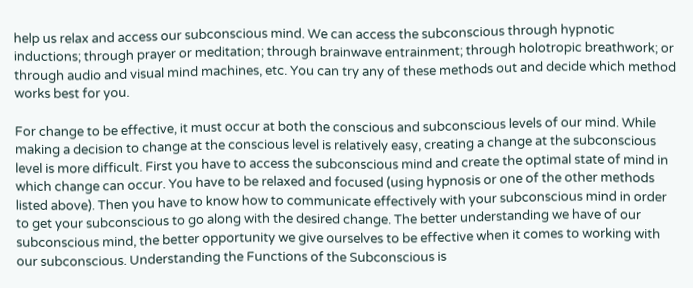help us relax and access our subconscious mind. We can access the subconscious through hypnotic inductions; through prayer or meditation; through brainwave entrainment; through holotropic breathwork; or through audio and visual mind machines, etc. You can try any of these methods out and decide which method works best for you.

For change to be effective, it must occur at both the conscious and subconscious levels of our mind. While making a decision to change at the conscious level is relatively easy, creating a change at the subconscious level is more difficult. First you have to access the subconscious mind and create the optimal state of mind in which change can occur. You have to be relaxed and focused (using hypnosis or one of the other methods listed above). Then you have to know how to communicate effectively with your subconscious mind in order to get your subconscious to go along with the desired change. The better understanding we have of our subconscious mind, the better opportunity we give ourselves to be effective when it comes to working with our subconscious. Understanding the Functions of the Subconscious is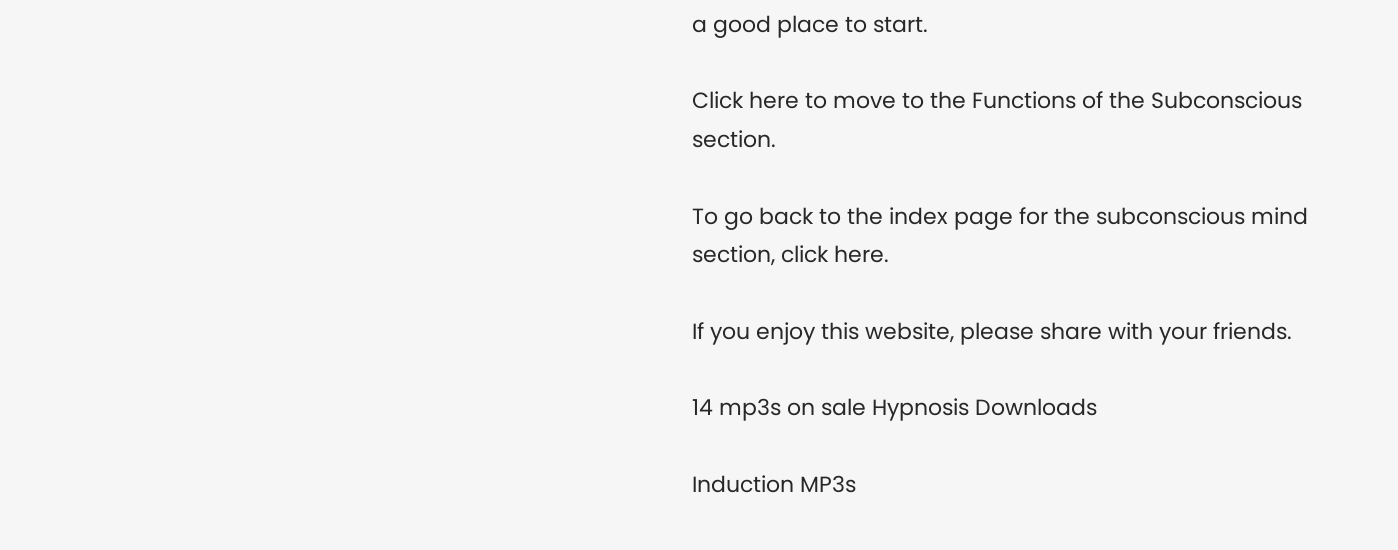a good place to start.

Click here to move to the Functions of the Subconscious section.

To go back to the index page for the subconscious mind section, click here.

If you enjoy this website, please share with your friends.

14 mp3s on sale Hypnosis Downloads

Induction MP3s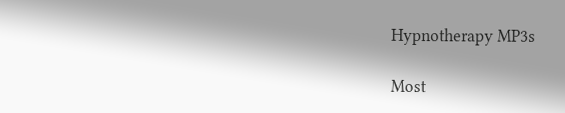Hypnotherapy MP3s

Most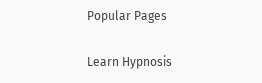Popular Pages

Learn Hypnosis